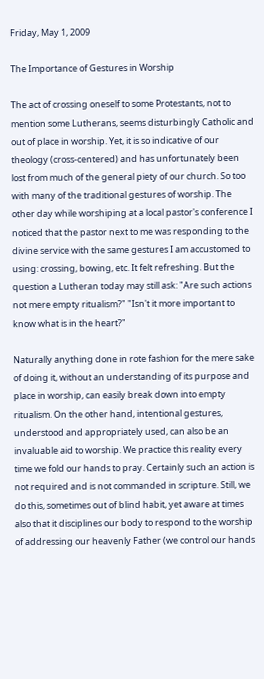Friday, May 1, 2009

The Importance of Gestures in Worship

The act of crossing oneself to some Protestants, not to mention some Lutherans, seems disturbingly Catholic and out of place in worship. Yet, it is so indicative of our theology (cross-centered) and has unfortunately been lost from much of the general piety of our church. So too with many of the traditional gestures of worship. The other day while worshiping at a local pastor's conference I noticed that the pastor next to me was responding to the divine service with the same gestures I am accustomed to using: crossing, bowing, etc. It felt refreshing. But the question a Lutheran today may still ask: "Are such actions not mere empty ritualism?" "Isn't it more important to know what is in the heart?"

Naturally anything done in rote fashion for the mere sake of doing it, without an understanding of its purpose and place in worship, can easily break down into empty ritualism. On the other hand, intentional gestures, understood and appropriately used, can also be an invaluable aid to worship. We practice this reality every time we fold our hands to pray. Certainly such an action is not required and is not commanded in scripture. Still, we do this, sometimes out of blind habit, yet aware at times also that it disciplines our body to respond to the worship of addressing our heavenly Father (we control our hands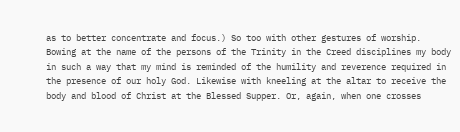as to better concentrate and focus.) So too with other gestures of worship. Bowing at the name of the persons of the Trinity in the Creed disciplines my body in such a way that my mind is reminded of the humility and reverence required in the presence of our holy God. Likewise with kneeling at the altar to receive the body and blood of Christ at the Blessed Supper. Or, again, when one crosses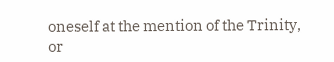oneself at the mention of the Trinity, or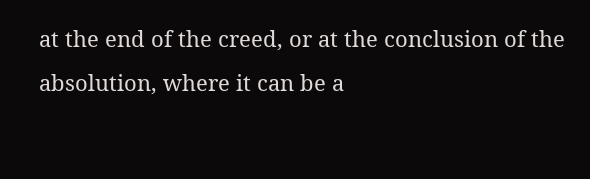at the end of the creed, or at the conclusion of the absolution, where it can be a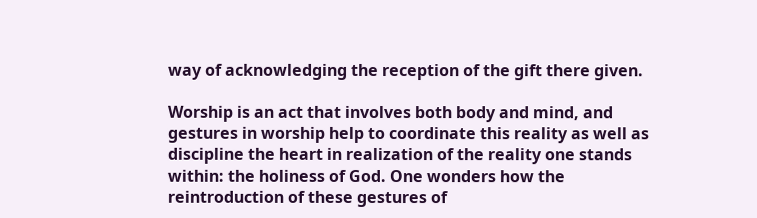way of acknowledging the reception of the gift there given.

Worship is an act that involves both body and mind, and gestures in worship help to coordinate this reality as well as discipline the heart in realization of the reality one stands within: the holiness of God. One wonders how the reintroduction of these gestures of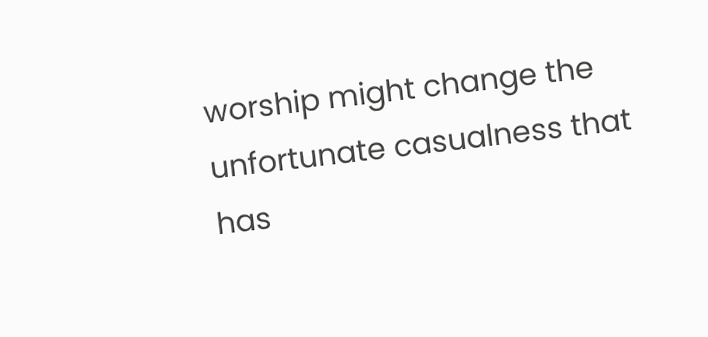worship might change the unfortunate casualness that has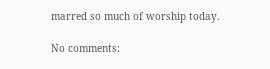marred so much of worship today.

No comments: